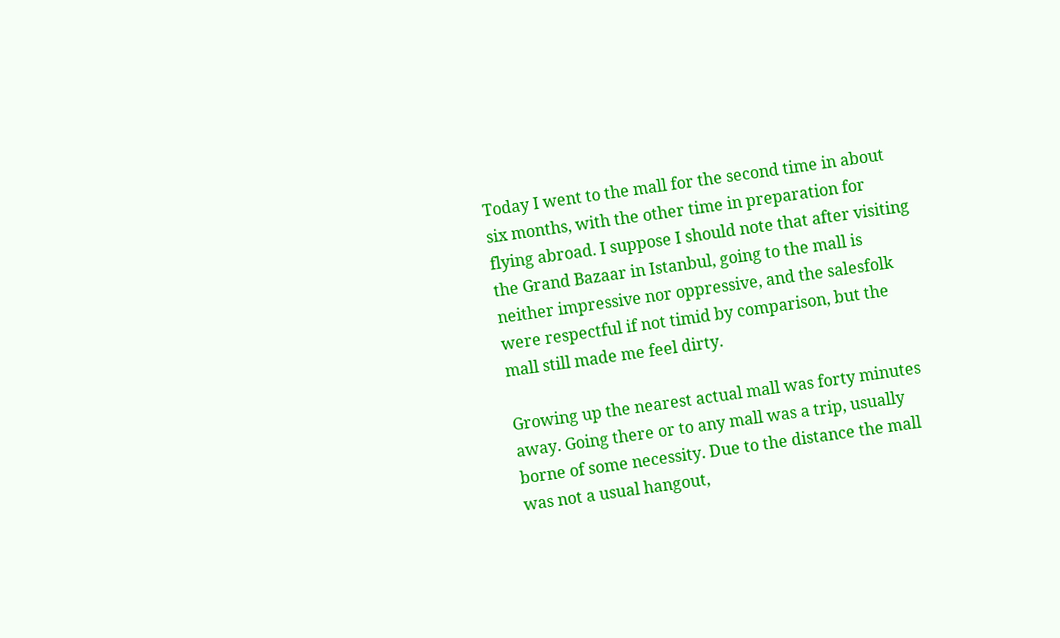Today I went to the mall for the second time in about six months, with the other time in preparation for flying abroad. I suppose I should note that after visiting the Grand Bazaar in Istanbul, going to the mall is neither impressive nor oppressive, and the salesfolk were respectful if not timid by comparison, but the mall still made me feel dirty.

Growing up the nearest actual mall was forty minutes away. Going there or to any mall was a trip, usually borne of some necessity. Due to the distance the mall was not a usual hangout,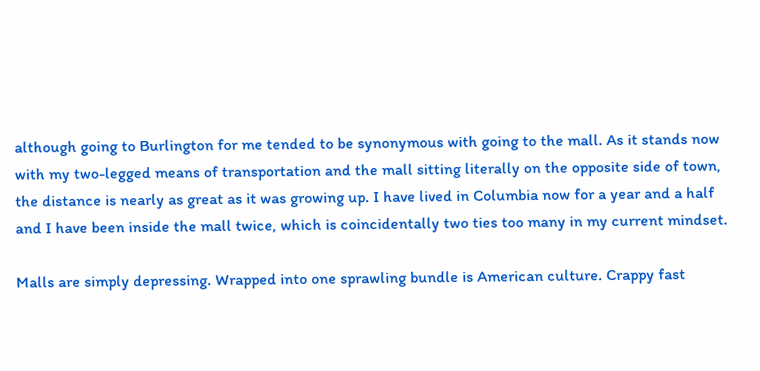although going to Burlington for me tended to be synonymous with going to the mall. As it stands now with my two-legged means of transportation and the mall sitting literally on the opposite side of town, the distance is nearly as great as it was growing up. I have lived in Columbia now for a year and a half and I have been inside the mall twice, which is coincidentally two ties too many in my current mindset.

Malls are simply depressing. Wrapped into one sprawling bundle is American culture. Crappy fast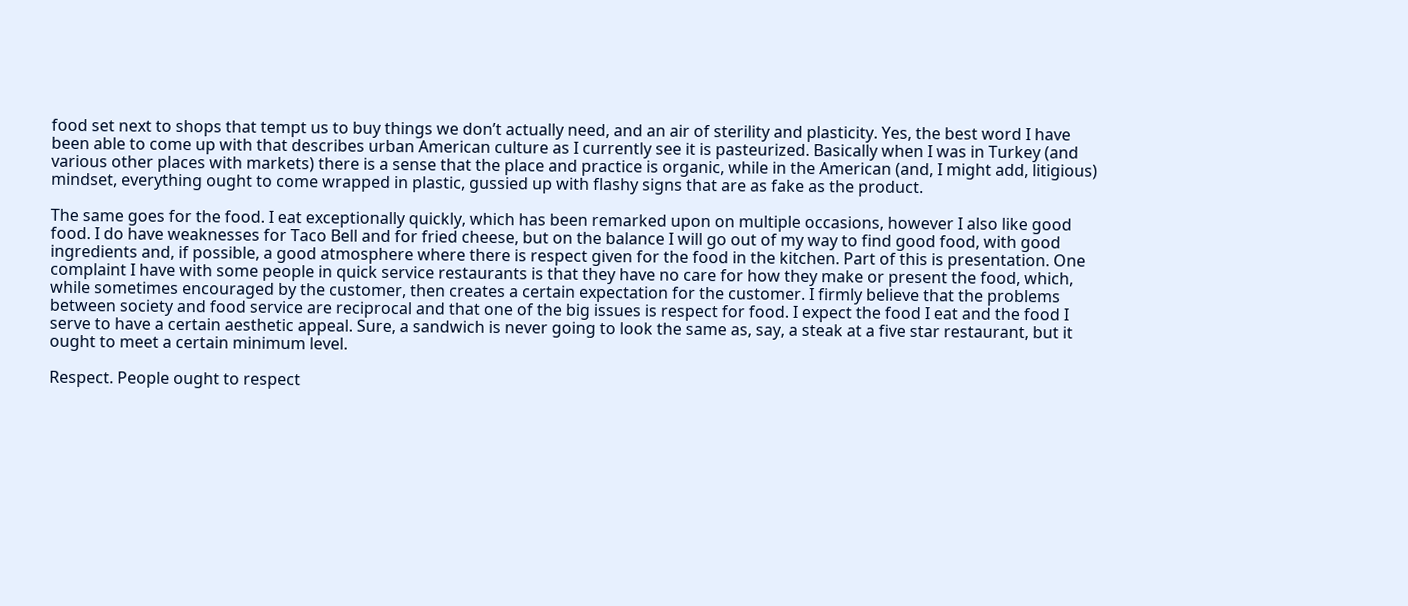food set next to shops that tempt us to buy things we don’t actually need, and an air of sterility and plasticity. Yes, the best word I have been able to come up with that describes urban American culture as I currently see it is pasteurized. Basically when I was in Turkey (and various other places with markets) there is a sense that the place and practice is organic, while in the American (and, I might add, litigious) mindset, everything ought to come wrapped in plastic, gussied up with flashy signs that are as fake as the product.

The same goes for the food. I eat exceptionally quickly, which has been remarked upon on multiple occasions, however I also like good food. I do have weaknesses for Taco Bell and for fried cheese, but on the balance I will go out of my way to find good food, with good ingredients and, if possible, a good atmosphere where there is respect given for the food in the kitchen. Part of this is presentation. One complaint I have with some people in quick service restaurants is that they have no care for how they make or present the food, which, while sometimes encouraged by the customer, then creates a certain expectation for the customer. I firmly believe that the problems between society and food service are reciprocal and that one of the big issues is respect for food. I expect the food I eat and the food I serve to have a certain aesthetic appeal. Sure, a sandwich is never going to look the same as, say, a steak at a five star restaurant, but it ought to meet a certain minimum level.

Respect. People ought to respect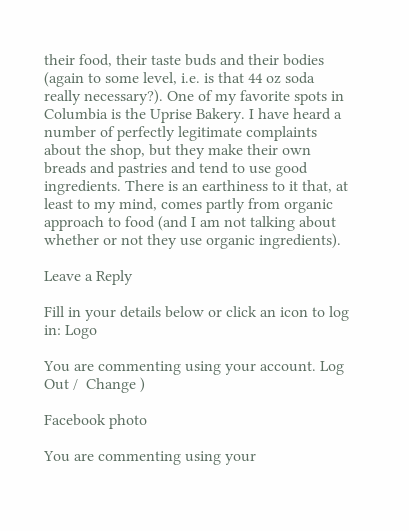their food, their taste buds and their bodies (again to some level, i.e. is that 44 oz soda really necessary?). One of my favorite spots in Columbia is the Uprise Bakery. I have heard a number of perfectly legitimate complaints about the shop, but they make their own breads and pastries and tend to use good ingredients. There is an earthiness to it that, at least to my mind, comes partly from organic approach to food (and I am not talking about whether or not they use organic ingredients).

Leave a Reply

Fill in your details below or click an icon to log in: Logo

You are commenting using your account. Log Out /  Change )

Facebook photo

You are commenting using your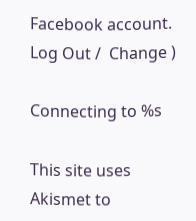Facebook account. Log Out /  Change )

Connecting to %s

This site uses Akismet to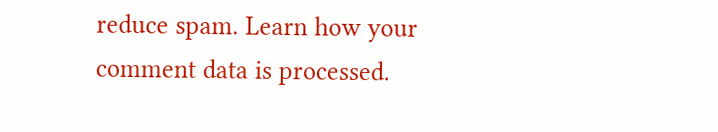reduce spam. Learn how your comment data is processed.